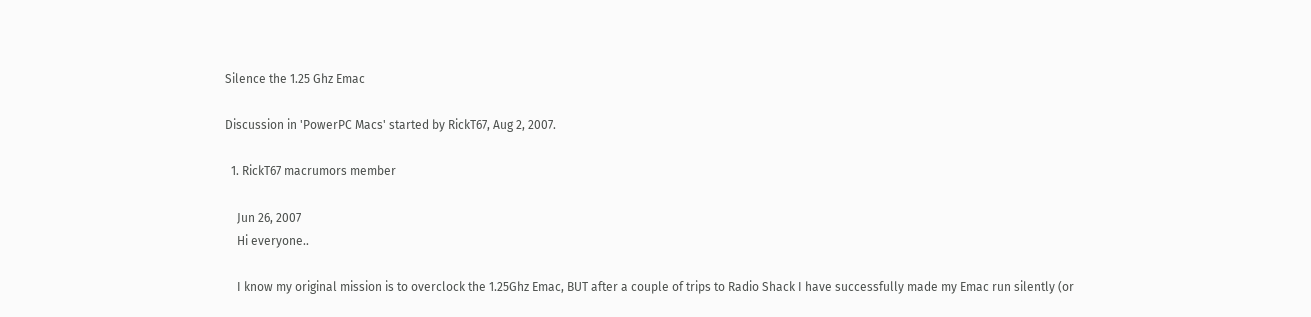Silence the 1.25 Ghz Emac

Discussion in 'PowerPC Macs' started by RickT67, Aug 2, 2007.

  1. RickT67 macrumors member

    Jun 26, 2007
    Hi everyone..

    I know my original mission is to overclock the 1.25Ghz Emac, BUT after a couple of trips to Radio Shack I have successfully made my Emac run silently (or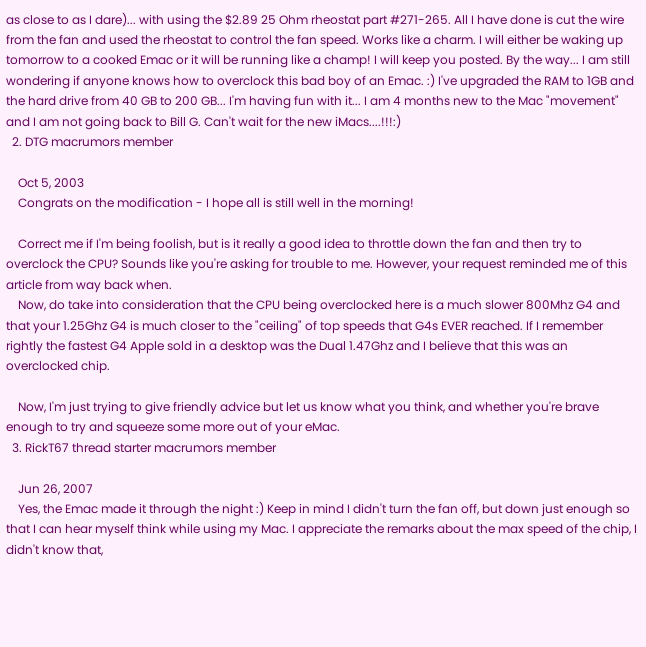as close to as I dare)... with using the $2.89 25 Ohm rheostat part #271-265. All I have done is cut the wire from the fan and used the rheostat to control the fan speed. Works like a charm. I will either be waking up tomorrow to a cooked Emac or it will be running like a champ! I will keep you posted. By the way... I am still wondering if anyone knows how to overclock this bad boy of an Emac. :) I've upgraded the RAM to 1GB and the hard drive from 40 GB to 200 GB... I'm having fun with it... I am 4 months new to the Mac "movement" and I am not going back to Bill G. Can't wait for the new iMacs....!!!:)
  2. DTG macrumors member

    Oct 5, 2003
    Congrats on the modification - I hope all is still well in the morning!

    Correct me if I'm being foolish, but is it really a good idea to throttle down the fan and then try to overclock the CPU? Sounds like you're asking for trouble to me. However, your request reminded me of this article from way back when.
    Now, do take into consideration that the CPU being overclocked here is a much slower 800Mhz G4 and that your 1.25Ghz G4 is much closer to the "ceiling" of top speeds that G4s EVER reached. If I remember rightly the fastest G4 Apple sold in a desktop was the Dual 1.47Ghz and I believe that this was an overclocked chip.

    Now, I'm just trying to give friendly advice but let us know what you think, and whether you're brave enough to try and squeeze some more out of your eMac.
  3. RickT67 thread starter macrumors member

    Jun 26, 2007
    Yes, the Emac made it through the night :) Keep in mind I didn't turn the fan off, but down just enough so that I can hear myself think while using my Mac. I appreciate the remarks about the max speed of the chip, I didn't know that,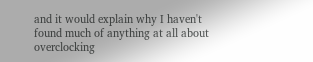and it would explain why I haven't found much of anything at all about overclocking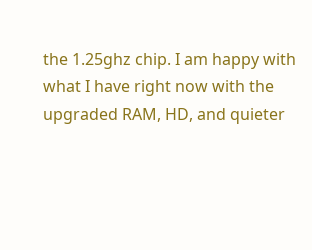the 1.25ghz chip. I am happy with what I have right now with the upgraded RAM, HD, and quieter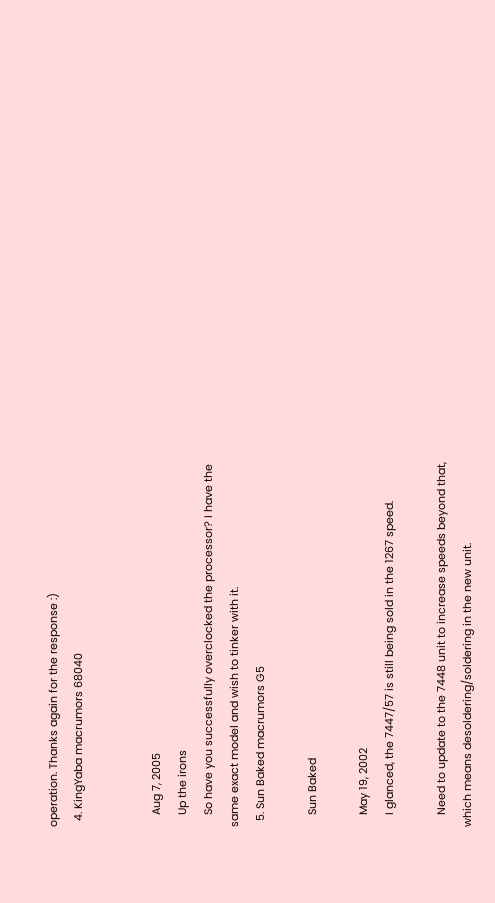operation. Thanks again for the response :)
  4. KingYaba macrumors 68040


    Aug 7, 2005
    Up the irons
    So have you successfully overclocked the processor? I have the same exact model and wish to tinker with it.
  5. Sun Baked macrumors G5

    Sun Baked

    May 19, 2002
    I glanced, the 7447/57 is still being sold in the 1267 speed.

    Need to update to the 7448 unit to increase speeds beyond that, which means desoldering/soldering in the new unit.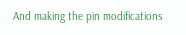And making the pin modifications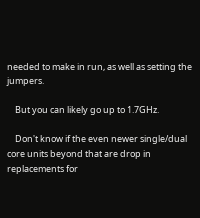needed to make in run, as well as setting the jumpers.

    But you can likely go up to 1.7GHz.

    Don't know if the even newer single/dual core units beyond that are drop in replacements for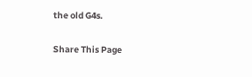the old G4s.

Share This Page